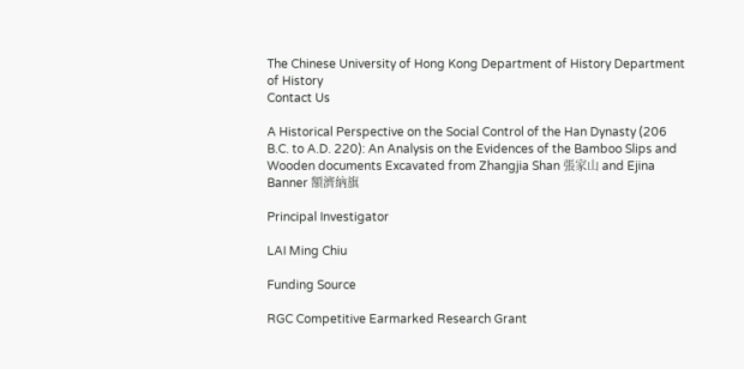The Chinese University of Hong Kong Department of History Department of History
Contact Us

A Historical Perspective on the Social Control of the Han Dynasty (206 B.C. to A.D. 220): An Analysis on the Evidences of the Bamboo Slips and Wooden documents Excavated from Zhangjia Shan 張家山 and Ejina Banner 額濟納旗

Principal Investigator

LAI Ming Chiu

Funding Source

RGC Competitive Earmarked Research Grant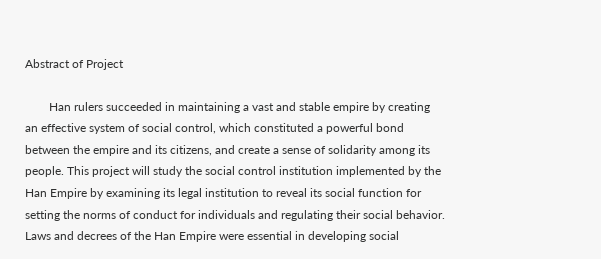Abstract of Project

        Han rulers succeeded in maintaining a vast and stable empire by creating an effective system of social control, which constituted a powerful bond between the empire and its citizens, and create a sense of solidarity among its people. This project will study the social control institution implemented by the Han Empire by examining its legal institution to reveal its social function for setting the norms of conduct for individuals and regulating their social behavior. Laws and decrees of the Han Empire were essential in developing social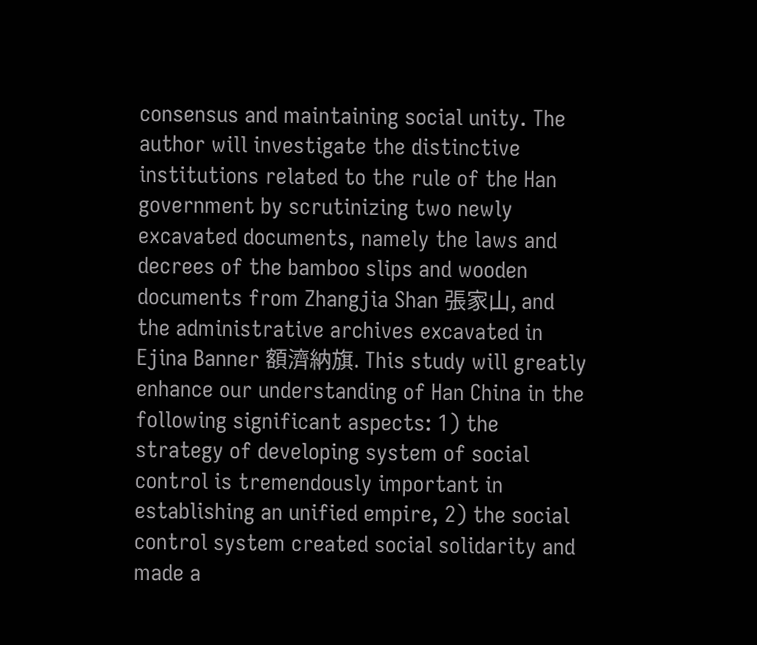consensus and maintaining social unity. The author will investigate the distinctive institutions related to the rule of the Han government by scrutinizing two newly excavated documents, namely the laws and decrees of the bamboo slips and wooden documents from Zhangjia Shan 張家山, and the administrative archives excavated in Ejina Banner 額濟納旗. This study will greatly enhance our understanding of Han China in the following significant aspects: 1) the strategy of developing system of social control is tremendously important in establishing an unified empire, 2) the social control system created social solidarity and made a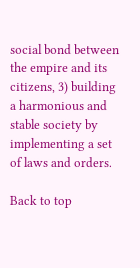social bond between the empire and its citizens, 3) building a harmonious and stable society by implementing a set of laws and orders.

Back to top